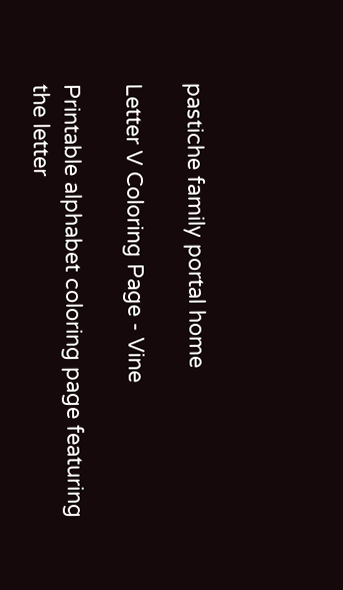pastiche family portal home

Letter V Coloring Page - Vine

Printable alphabet coloring page featuring the letter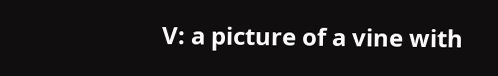V: a picture of a vine with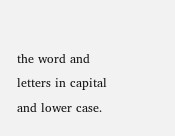the word and letters in capital and lower case.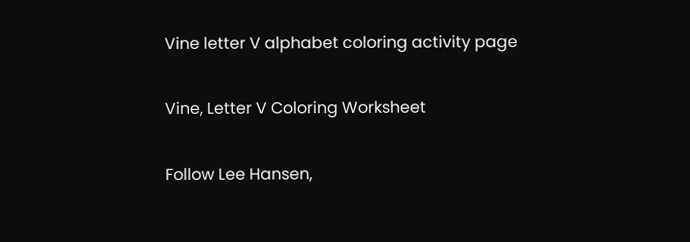Vine letter V alphabet coloring activity page

Vine, Letter V Coloring Worksheet

Follow Lee Hansen,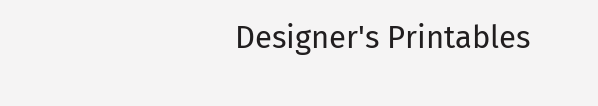Designer's Printables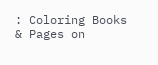: Coloring Books & Pages on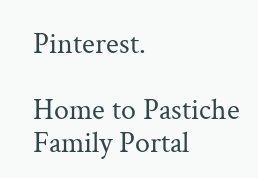Pinterest.

Home to Pastiche Family Portal